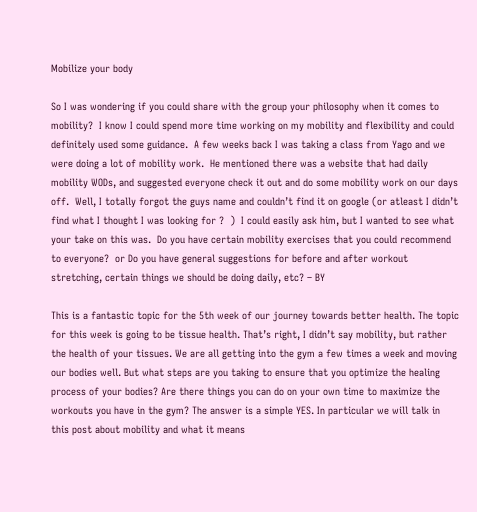Mobilize your body

So I was wondering if you could share with the group your philosophy when it comes to mobility?  I know I could spend more time working on my mobility and flexibility and could definitely used some guidance.  A few weeks back I was taking a class from Yago and we were doing a lot of mobility work.  He mentioned there was a website that had daily mobility WODs, and suggested everyone check it out and do some mobility work on our days off.  Well, I totally forgot the guys name and couldn’t find it on google (or atleast I didn’t find what I thought I was looking for ?  )  I could easily ask him, but I wanted to see what your take on this was.  Do you have certain mobility exercises that you could recommend to everyone?  or Do you have general suggestions for before and after workout stretching, certain things we should be doing daily, etc? – BY

This is a fantastic topic for the 5th week of our journey towards better health. The topic for this week is going to be tissue health. That’s right, I didn’t say mobility, but rather the health of your tissues. We are all getting into the gym a few times a week and moving our bodies well. But what steps are you taking to ensure that you optimize the healing process of your bodies? Are there things you can do on your own time to maximize the workouts you have in the gym? The answer is a simple YES. In particular we will talk in this post about mobility and what it means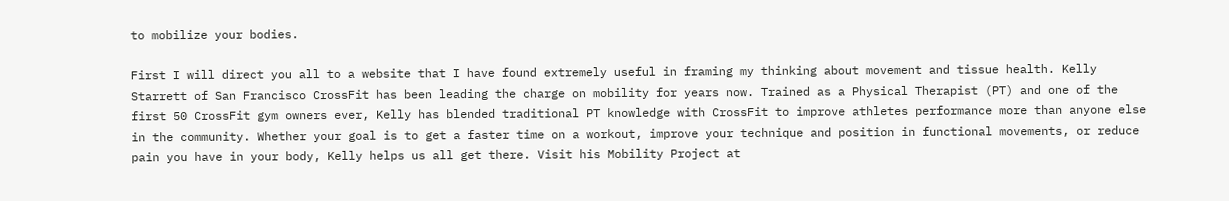to mobilize your bodies.

First I will direct you all to a website that I have found extremely useful in framing my thinking about movement and tissue health. Kelly Starrett of San Francisco CrossFit has been leading the charge on mobility for years now. Trained as a Physical Therapist (PT) and one of the first 50 CrossFit gym owners ever, Kelly has blended traditional PT knowledge with CrossFit to improve athletes performance more than anyone else in the community. Whether your goal is to get a faster time on a workout, improve your technique and position in functional movements, or reduce pain you have in your body, Kelly helps us all get there. Visit his Mobility Project at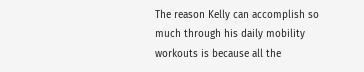The reason Kelly can accomplish so much through his daily mobility workouts is because all the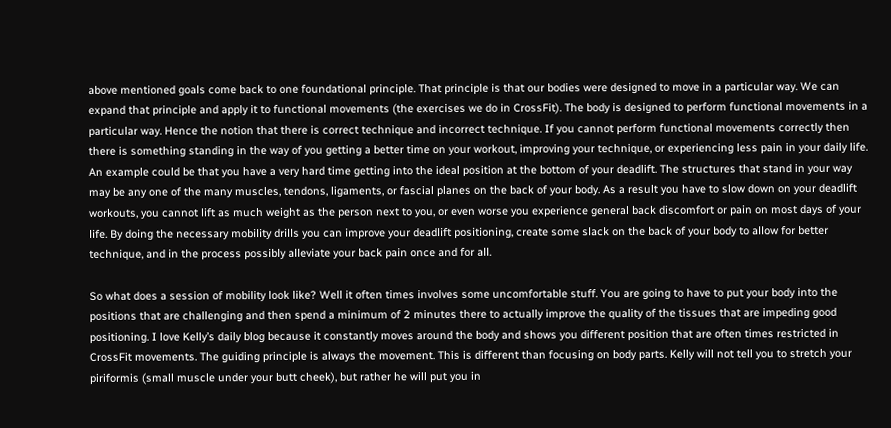above mentioned goals come back to one foundational principle. That principle is that our bodies were designed to move in a particular way. We can expand that principle and apply it to functional movements (the exercises we do in CrossFit). The body is designed to perform functional movements in a particular way. Hence the notion that there is correct technique and incorrect technique. If you cannot perform functional movements correctly then there is something standing in the way of you getting a better time on your workout, improving your technique, or experiencing less pain in your daily life. An example could be that you have a very hard time getting into the ideal position at the bottom of your deadlift. The structures that stand in your way may be any one of the many muscles, tendons, ligaments, or fascial planes on the back of your body. As a result you have to slow down on your deadlift workouts, you cannot lift as much weight as the person next to you, or even worse you experience general back discomfort or pain on most days of your life. By doing the necessary mobility drills you can improve your deadlift positioning, create some slack on the back of your body to allow for better technique, and in the process possibly alleviate your back pain once and for all.

So what does a session of mobility look like? Well it often times involves some uncomfortable stuff. You are going to have to put your body into the positions that are challenging and then spend a minimum of 2 minutes there to actually improve the quality of the tissues that are impeding good positioning. I love Kelly’s daily blog because it constantly moves around the body and shows you different position that are often times restricted in CrossFit movements. The guiding principle is always the movement. This is different than focusing on body parts. Kelly will not tell you to stretch your piriformis (small muscle under your butt cheek), but rather he will put you in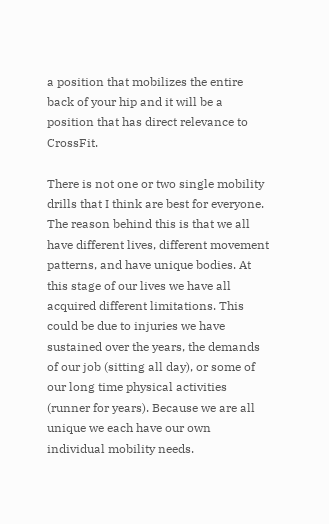a position that mobilizes the entire back of your hip and it will be a position that has direct relevance to CrossFit.

There is not one or two single mobility drills that I think are best for everyone. The reason behind this is that we all have different lives, different movement patterns, and have unique bodies. At this stage of our lives we have all acquired different limitations. This could be due to injuries we have sustained over the years, the demands of our job (sitting all day), or some of our long time physical activities (runner for years). Because we are all unique we each have our own individual mobility needs.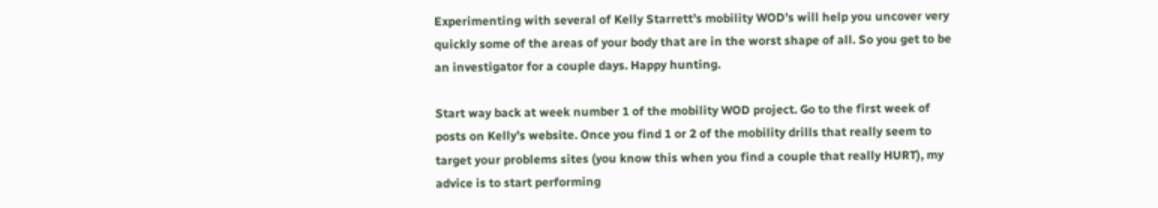Experimenting with several of Kelly Starrett’s mobility WOD’s will help you uncover very quickly some of the areas of your body that are in the worst shape of all. So you get to be an investigator for a couple days. Happy hunting.

Start way back at week number 1 of the mobility WOD project. Go to the first week of posts on Kelly’s website. Once you find 1 or 2 of the mobility drills that really seem to target your problems sites (you know this when you find a couple that really HURT), my advice is to start performing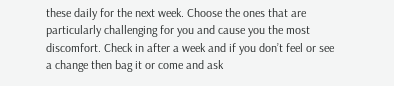these daily for the next week. Choose the ones that are particularly challenging for you and cause you the most discomfort. Check in after a week and if you don’t feel or see a change then bag it or come and ask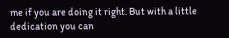me if you are doing it right. But with a little dedication you can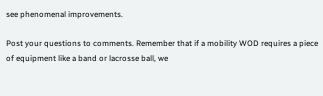see phenomenal improvements.

Post your questions to comments. Remember that if a mobility WOD requires a piece of equipment like a band or lacrosse ball, we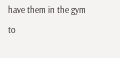have them in the gym to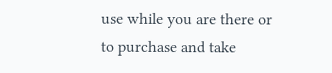use while you are there or to purchase and take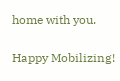home with you.

Happy Mobilizing!